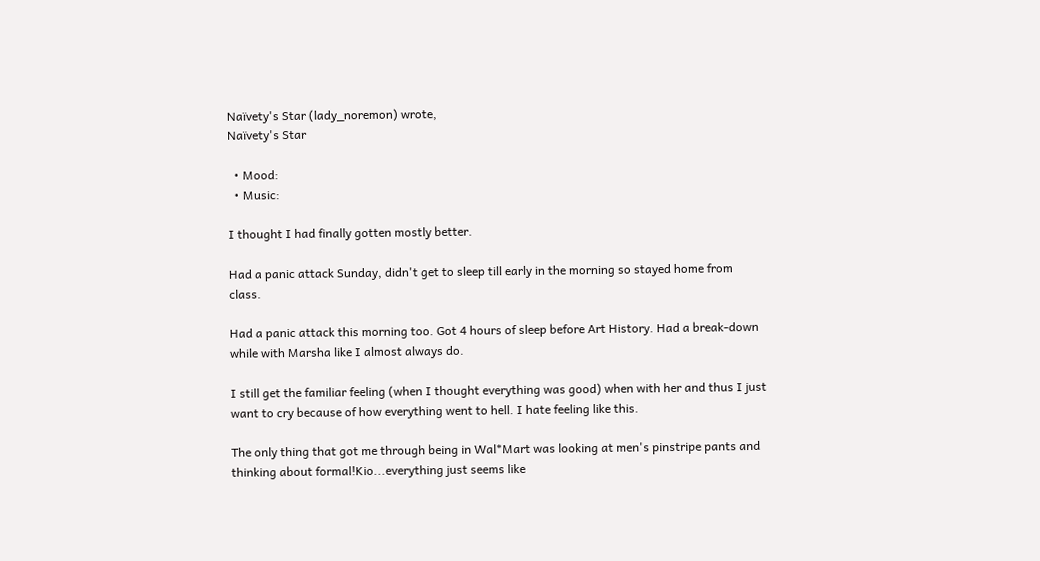Naïvety's Star (lady_noremon) wrote,
Naïvety's Star

  • Mood:
  • Music:

I thought I had finally gotten mostly better.

Had a panic attack Sunday, didn't get to sleep till early in the morning so stayed home from class.

Had a panic attack this morning too. Got 4 hours of sleep before Art History. Had a break-down while with Marsha like I almost always do.

I still get the familiar feeling (when I thought everything was good) when with her and thus I just want to cry because of how everything went to hell. I hate feeling like this.

The only thing that got me through being in Wal*Mart was looking at men's pinstripe pants and thinking about formal!Kio...everything just seems like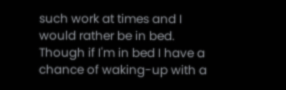such work at times and I would rather be in bed. Though if I'm in bed I have a chance of waking-up with a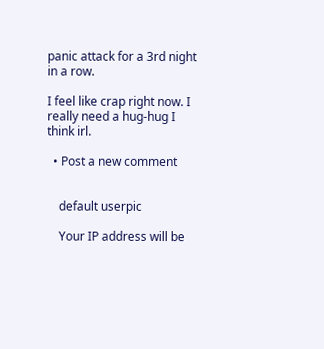panic attack for a 3rd night in a row.

I feel like crap right now. I really need a hug-hug I think irl.

  • Post a new comment


    default userpic

    Your IP address will be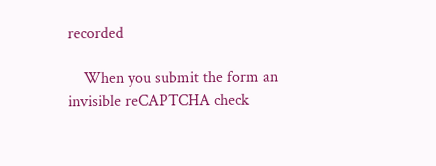recorded

    When you submit the form an invisible reCAPTCHA check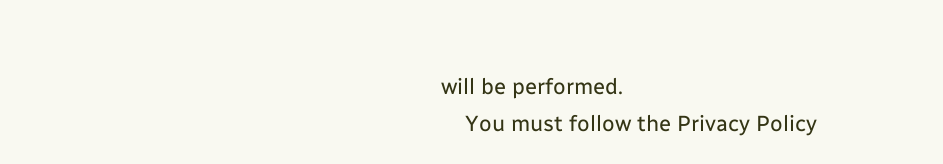will be performed.
    You must follow the Privacy Policy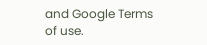and Google Terms of use.